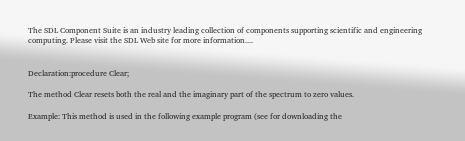The SDL Component Suite is an industry leading collection of components supporting scientific and engineering computing. Please visit the SDL Web site for more information....


Declaration:procedure Clear;

The method Clear resets both the real and the imaginary part of the spectrum to zero values.

Example: This method is used in the following example program (see for downloading the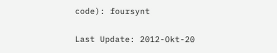code): foursynt

Last Update: 2012-Okt-20